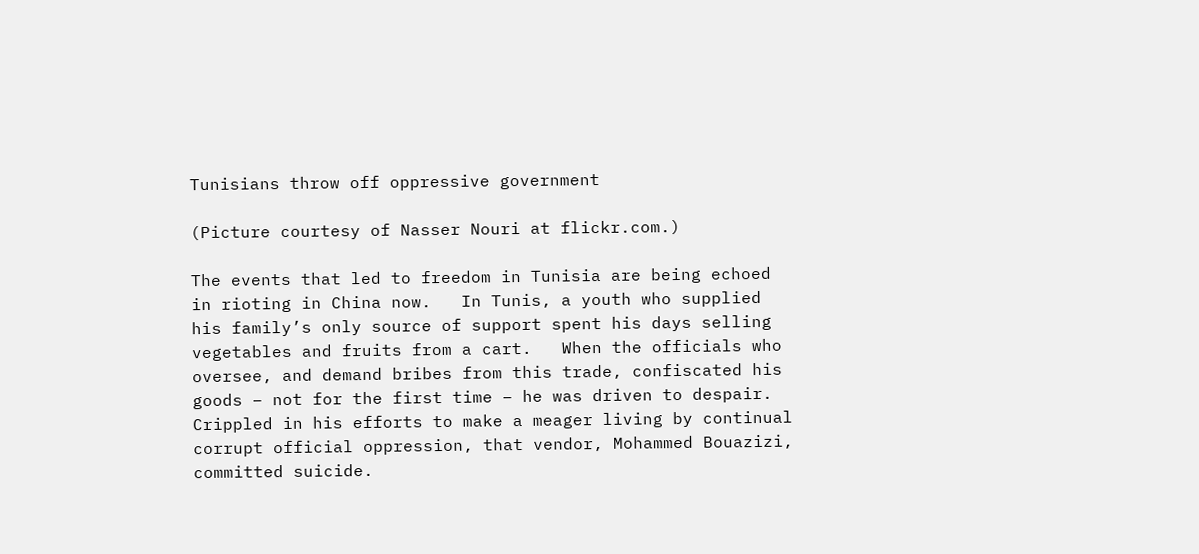Tunisians throw off oppressive government

(Picture courtesy of Nasser Nouri at flickr.com.)

The events that led to freedom in Tunisia are being echoed in rioting in China now.   In Tunis, a youth who supplied his family’s only source of support spent his days selling vegetables and fruits from a cart.   When the officials who oversee, and demand bribes from this trade, confiscated his goods – not for the first time – he was driven to despair.   Crippled in his efforts to make a meager living by continual corrupt official oppression, that vendor, Mohammed Bouazizi, committed suicide.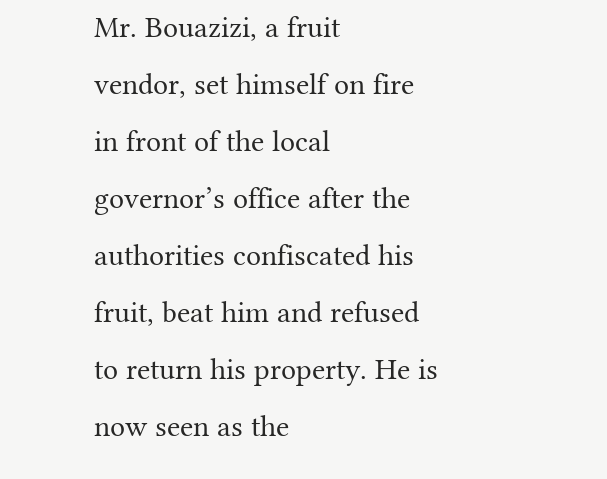Mr. Bouazizi, a fruit vendor, set himself on fire in front of the local governor’s office after the authorities confiscated his fruit, beat him and refused to return his property. He is now seen as the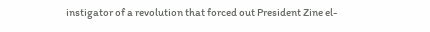instigator of a revolution that forced out President Zine el-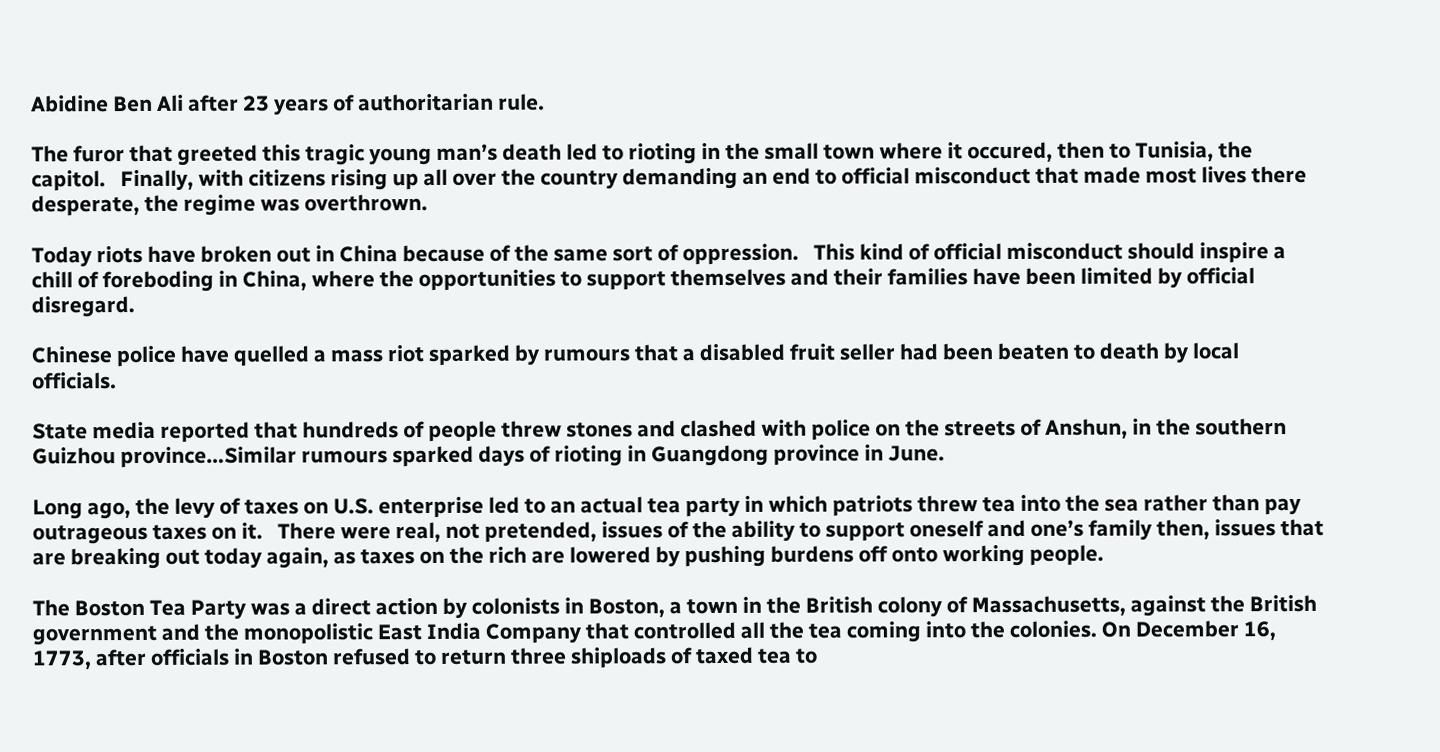Abidine Ben Ali after 23 years of authoritarian rule.

The furor that greeted this tragic young man’s death led to rioting in the small town where it occured, then to Tunisia, the capitol.   Finally, with citizens rising up all over the country demanding an end to official misconduct that made most lives there desperate, the regime was overthrown.

Today riots have broken out in China because of the same sort of oppression.   This kind of official misconduct should inspire a chill of foreboding in China, where the opportunities to support themselves and their families have been limited by official disregard.

Chinese police have quelled a mass riot sparked by rumours that a disabled fruit seller had been beaten to death by local officials.

State media reported that hundreds of people threw stones and clashed with police on the streets of Anshun, in the southern Guizhou province…Similar rumours sparked days of rioting in Guangdong province in June.

Long ago, the levy of taxes on U.S. enterprise led to an actual tea party in which patriots threw tea into the sea rather than pay outrageous taxes on it.   There were real, not pretended, issues of the ability to support oneself and one’s family then, issues that are breaking out today again, as taxes on the rich are lowered by pushing burdens off onto working people.

The Boston Tea Party was a direct action by colonists in Boston, a town in the British colony of Massachusetts, against the British government and the monopolistic East India Company that controlled all the tea coming into the colonies. On December 16, 1773, after officials in Boston refused to return three shiploads of taxed tea to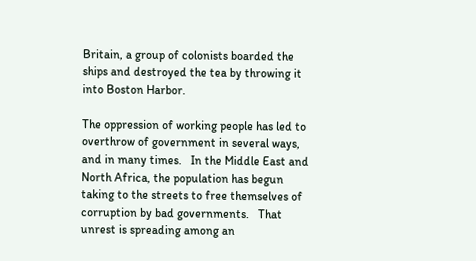Britain, a group of colonists boarded the ships and destroyed the tea by throwing it into Boston Harbor.

The oppression of working people has led to overthrow of government in several ways, and in many times.   In the Middle East and North Africa, the population has begun taking to the streets to free themselves of corruption by bad governments.   That unrest is spreading among an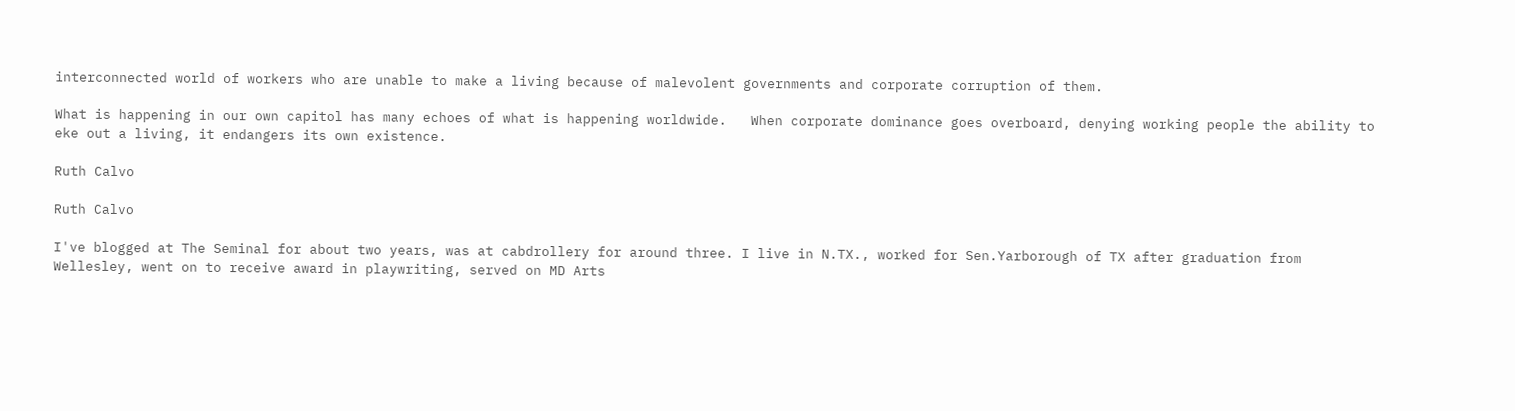interconnected world of workers who are unable to make a living because of malevolent governments and corporate corruption of them.

What is happening in our own capitol has many echoes of what is happening worldwide.   When corporate dominance goes overboard, denying working people the ability to eke out a living, it endangers its own existence.

Ruth Calvo

Ruth Calvo

I've blogged at The Seminal for about two years, was at cabdrollery for around three. I live in N.TX., worked for Sen.Yarborough of TX after graduation from Wellesley, went on to receive award in playwriting, served on MD Arts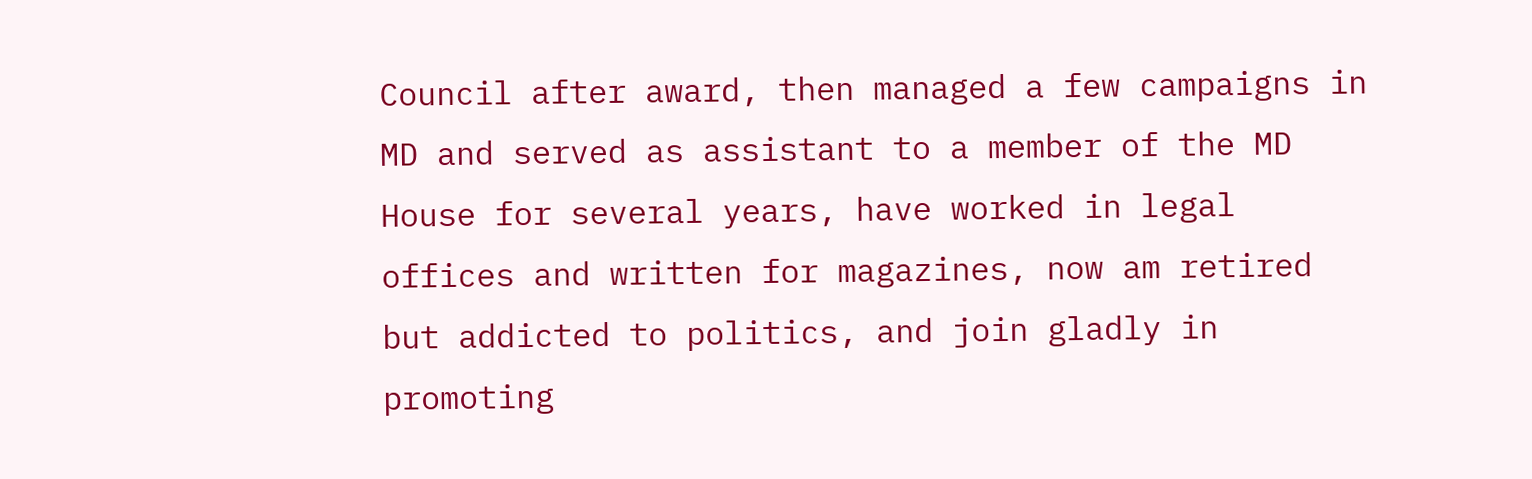Council after award, then managed a few campaigns in MD and served as assistant to a member of the MD House for several years, have worked in legal offices and written for magazines, now am retired but addicted to politics, and join gladly in promoting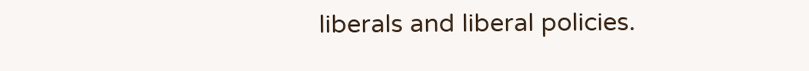liberals and liberal policies.